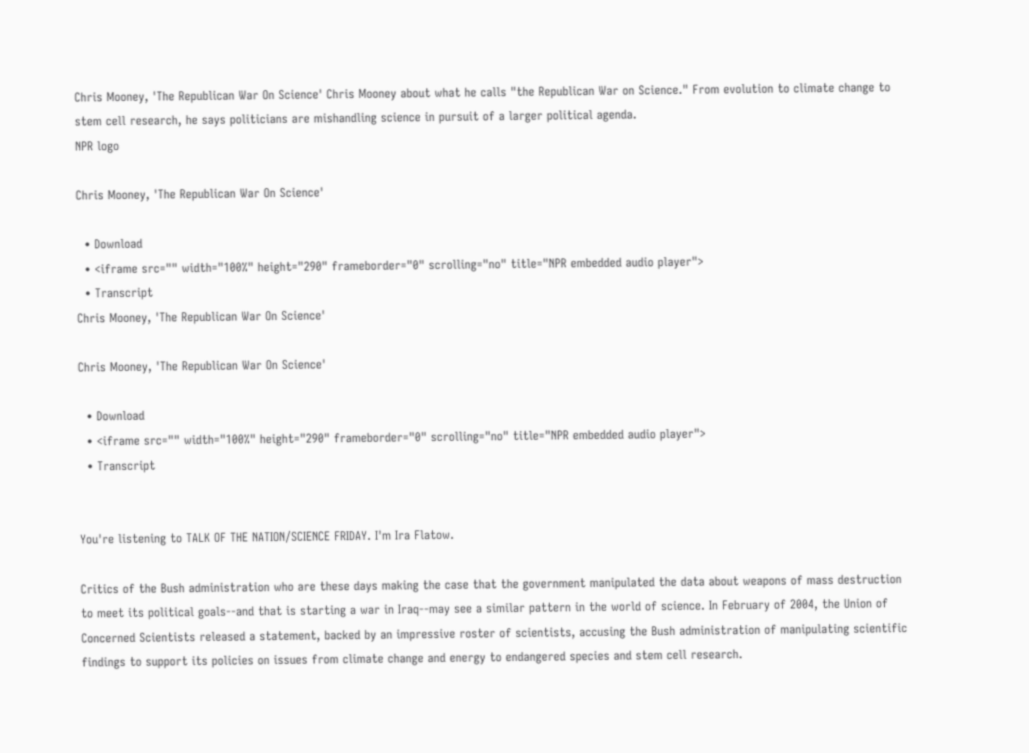Chris Mooney, 'The Republican War On Science' Chris Mooney about what he calls "the Republican War on Science." From evolution to climate change to stem cell research, he says politicians are mishandling science in pursuit of a larger political agenda.
NPR logo

Chris Mooney, 'The Republican War On Science'

  • Download
  • <iframe src="" width="100%" height="290" frameborder="0" scrolling="no" title="NPR embedded audio player">
  • Transcript
Chris Mooney, 'The Republican War On Science'

Chris Mooney, 'The Republican War On Science'

  • Download
  • <iframe src="" width="100%" height="290" frameborder="0" scrolling="no" title="NPR embedded audio player">
  • Transcript


You're listening to TALK OF THE NATION/SCIENCE FRIDAY. I'm Ira Flatow.

Critics of the Bush administration who are these days making the case that the government manipulated the data about weapons of mass destruction to meet its political goals--and that is starting a war in Iraq--may see a similar pattern in the world of science. In February of 2004, the Union of Concerned Scientists released a statement, backed by an impressive roster of scientists, accusing the Bush administration of manipulating scientific findings to support its policies on issues from climate change and energy to endangered species and stem cell research.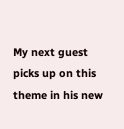My next guest picks up on this theme in his new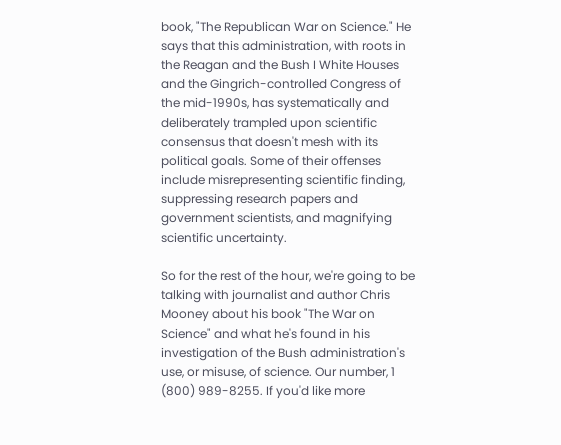book, "The Republican War on Science." He says that this administration, with roots in the Reagan and the Bush I White Houses and the Gingrich-controlled Congress of the mid-1990s, has systematically and deliberately trampled upon scientific consensus that doesn't mesh with its political goals. Some of their offenses include misrepresenting scientific finding, suppressing research papers and government scientists, and magnifying scientific uncertainty.

So for the rest of the hour, we're going to be talking with journalist and author Chris Mooney about his book "The War on Science" and what he's found in his investigation of the Bush administration's use, or misuse, of science. Our number, 1 (800) 989-8255. If you'd like more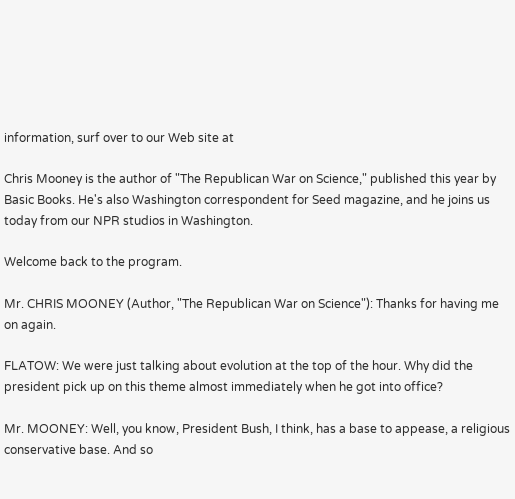information, surf over to our Web site at

Chris Mooney is the author of "The Republican War on Science," published this year by Basic Books. He's also Washington correspondent for Seed magazine, and he joins us today from our NPR studios in Washington.

Welcome back to the program.

Mr. CHRIS MOONEY (Author, "The Republican War on Science"): Thanks for having me on again.

FLATOW: We were just talking about evolution at the top of the hour. Why did the president pick up on this theme almost immediately when he got into office?

Mr. MOONEY: Well, you know, President Bush, I think, has a base to appease, a religious conservative base. And so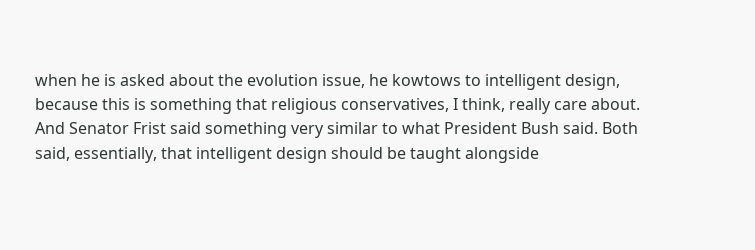when he is asked about the evolution issue, he kowtows to intelligent design, because this is something that religious conservatives, I think, really care about. And Senator Frist said something very similar to what President Bush said. Both said, essentially, that intelligent design should be taught alongside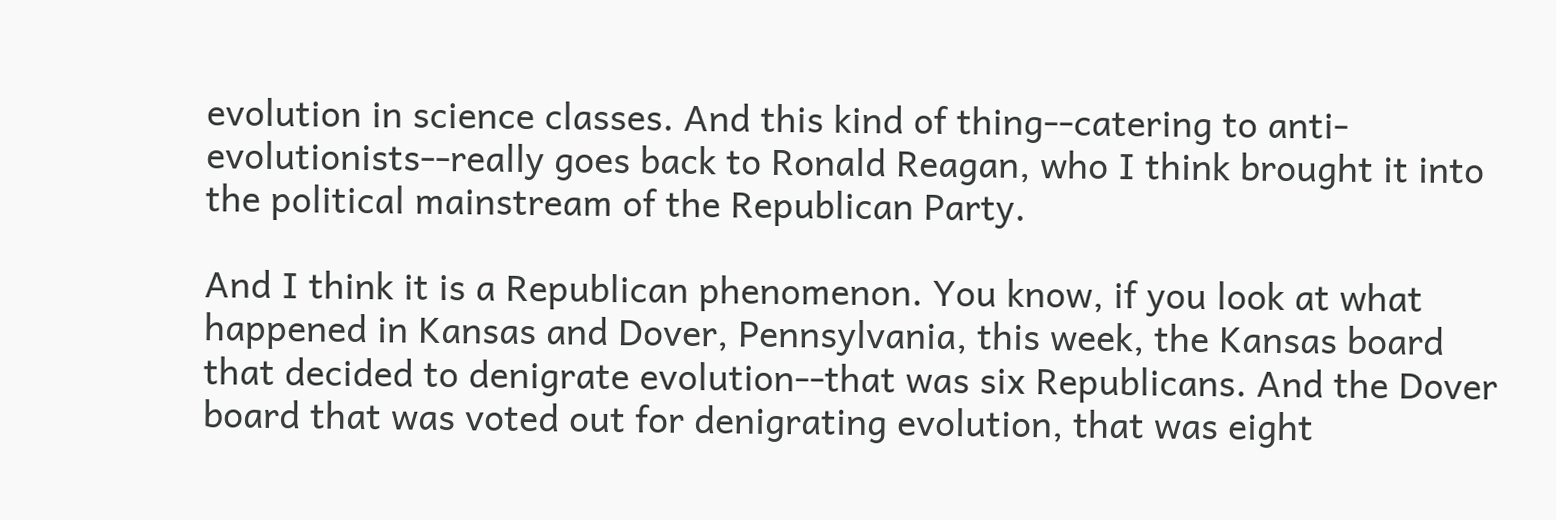evolution in science classes. And this kind of thing--catering to anti-evolutionists--really goes back to Ronald Reagan, who I think brought it into the political mainstream of the Republican Party.

And I think it is a Republican phenomenon. You know, if you look at what happened in Kansas and Dover, Pennsylvania, this week, the Kansas board that decided to denigrate evolution--that was six Republicans. And the Dover board that was voted out for denigrating evolution, that was eight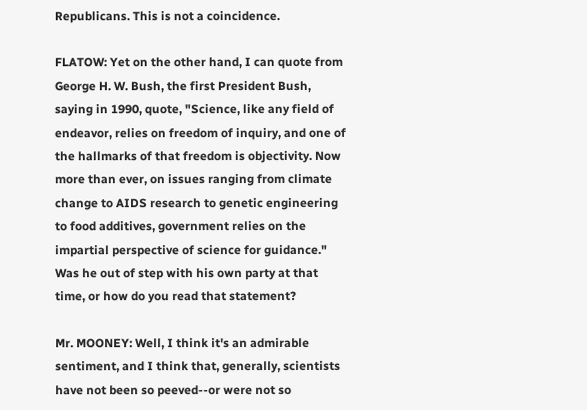Republicans. This is not a coincidence.

FLATOW: Yet on the other hand, I can quote from George H. W. Bush, the first President Bush, saying in 1990, quote, "Science, like any field of endeavor, relies on freedom of inquiry, and one of the hallmarks of that freedom is objectivity. Now more than ever, on issues ranging from climate change to AIDS research to genetic engineering to food additives, government relies on the impartial perspective of science for guidance." Was he out of step with his own party at that time, or how do you read that statement?

Mr. MOONEY: Well, I think it's an admirable sentiment, and I think that, generally, scientists have not been so peeved--or were not so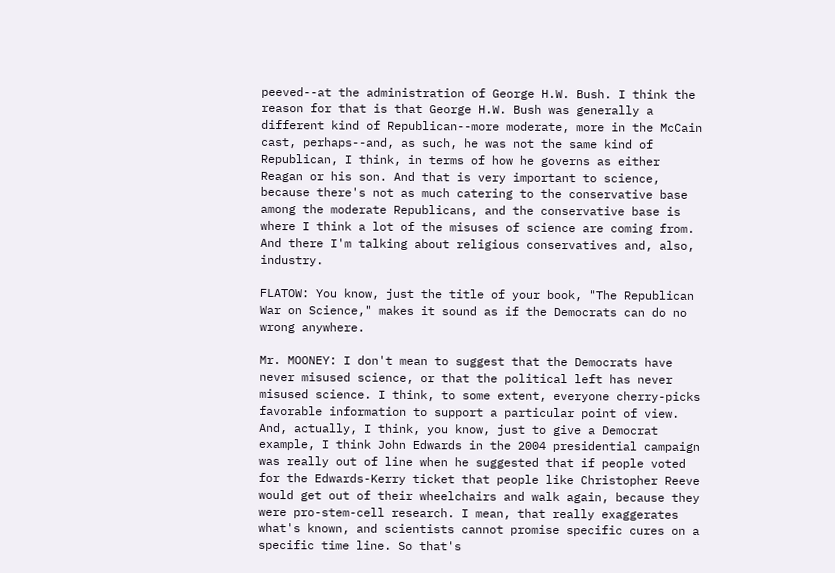peeved--at the administration of George H.W. Bush. I think the reason for that is that George H.W. Bush was generally a different kind of Republican--more moderate, more in the McCain cast, perhaps--and, as such, he was not the same kind of Republican, I think, in terms of how he governs as either Reagan or his son. And that is very important to science, because there's not as much catering to the conservative base among the moderate Republicans, and the conservative base is where I think a lot of the misuses of science are coming from. And there I'm talking about religious conservatives and, also, industry.

FLATOW: You know, just the title of your book, "The Republican War on Science," makes it sound as if the Democrats can do no wrong anywhere.

Mr. MOONEY: I don't mean to suggest that the Democrats have never misused science, or that the political left has never misused science. I think, to some extent, everyone cherry-picks favorable information to support a particular point of view. And, actually, I think, you know, just to give a Democrat example, I think John Edwards in the 2004 presidential campaign was really out of line when he suggested that if people voted for the Edwards-Kerry ticket that people like Christopher Reeve would get out of their wheelchairs and walk again, because they were pro-stem-cell research. I mean, that really exaggerates what's known, and scientists cannot promise specific cures on a specific time line. So that's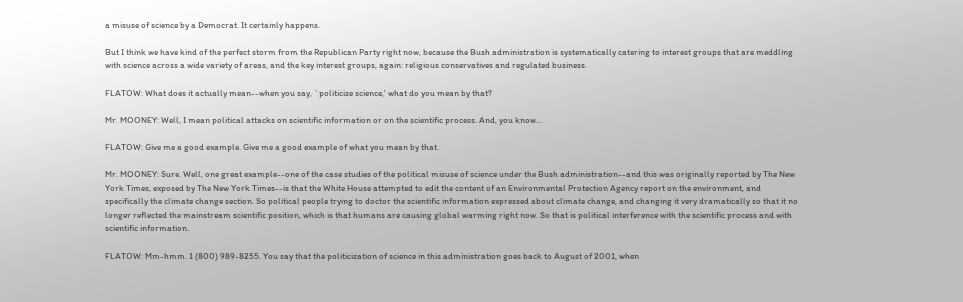a misuse of science by a Democrat. It certainly happens.

But I think we have kind of the perfect storm from the Republican Party right now, because the Bush administration is systematically catering to interest groups that are meddling with science across a wide variety of areas, and the key interest groups, again: religious conservatives and regulated business.

FLATOW: What does it actually mean--when you say, `politicize science,' what do you mean by that?

Mr. MOONEY: Well, I mean political attacks on scientific information or on the scientific process. And, you know...

FLATOW: Give me a good example. Give me a good example of what you mean by that.

Mr. MOONEY: Sure. Well, one great example--one of the case studies of the political misuse of science under the Bush administration--and this was originally reported by The New York Times, exposed by The New York Times--is that the White House attempted to edit the content of an Environmental Protection Agency report on the environment, and specifically the climate change section. So political people trying to doctor the scientific information expressed about climate change, and changing it very dramatically so that it no longer reflected the mainstream scientific position, which is that humans are causing global warming right now. So that is political interference with the scientific process and with scientific information.

FLATOW: Mm-hmm. 1 (800) 989-8255. You say that the politicization of science in this administration goes back to August of 2001, when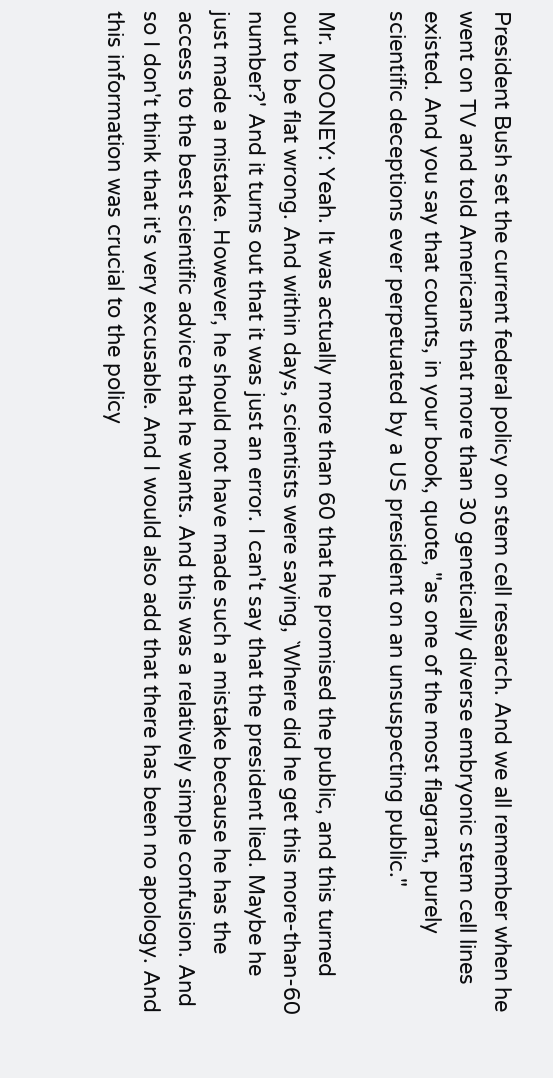President Bush set the current federal policy on stem cell research. And we all remember when he went on TV and told Americans that more than 30 genetically diverse embryonic stem cell lines existed. And you say that counts, in your book, quote, "as one of the most flagrant, purely scientific deceptions ever perpetuated by a US president on an unsuspecting public."

Mr. MOONEY: Yeah. It was actually more than 60 that he promised the public, and this turned out to be flat wrong. And within days, scientists were saying, `Where did he get this more-than-60 number?' And it turns out that it was just an error. I can't say that the president lied. Maybe he just made a mistake. However, he should not have made such a mistake because he has the access to the best scientific advice that he wants. And this was a relatively simple confusion. And so I don't think that it's very excusable. And I would also add that there has been no apology. And this information was crucial to the policy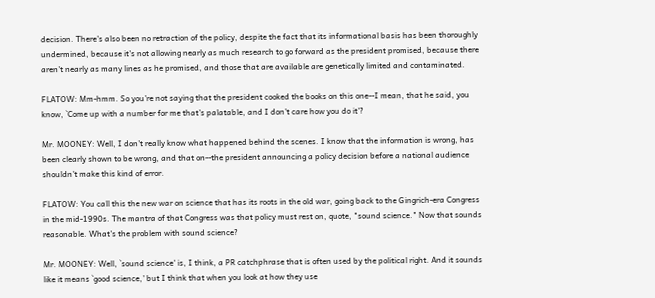decision. There's also been no retraction of the policy, despite the fact that its informational basis has been thoroughly undermined, because it's not allowing nearly as much research to go forward as the president promised, because there aren't nearly as many lines as he promised, and those that are available are genetically limited and contaminated.

FLATOW: Mm-hmm. So you're not saying that the president cooked the books on this one--I mean, that he said, you know, `Come up with a number for me that's palatable, and I don't care how you do it'?

Mr. MOONEY: Well, I don't really know what happened behind the scenes. I know that the information is wrong, has been clearly shown to be wrong, and that on--the president announcing a policy decision before a national audience shouldn't make this kind of error.

FLATOW: You call this the new war on science that has its roots in the old war, going back to the Gingrich-era Congress in the mid-1990s. The mantra of that Congress was that policy must rest on, quote, "sound science." Now that sounds reasonable. What's the problem with sound science?

Mr. MOONEY: Well, `sound science' is, I think, a PR catchphrase that is often used by the political right. And it sounds like it means `good science,' but I think that when you look at how they use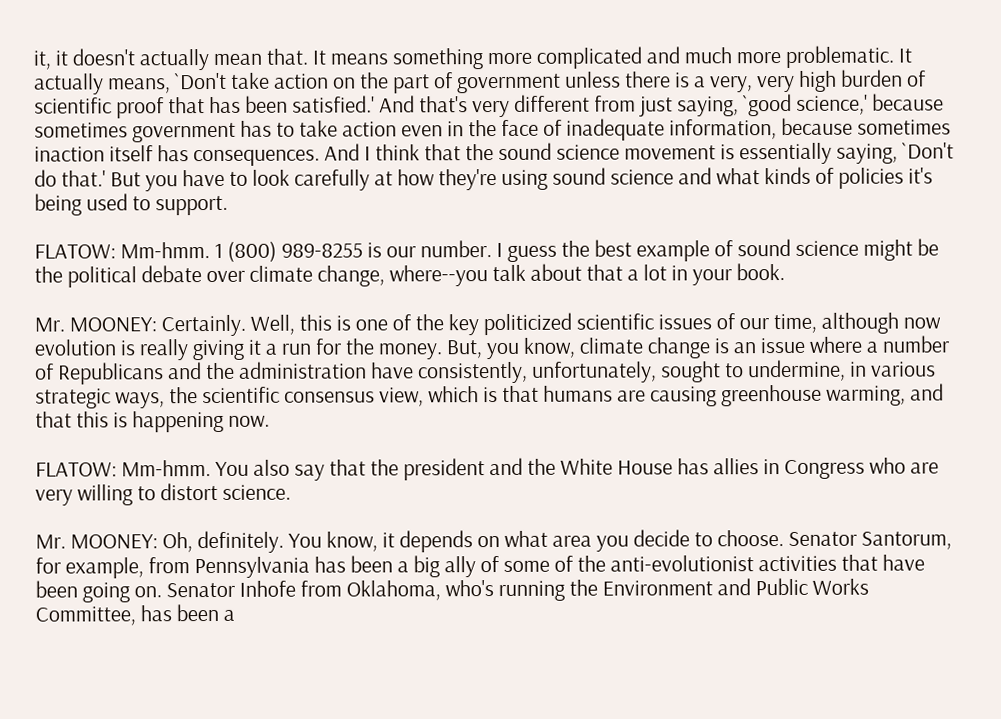it, it doesn't actually mean that. It means something more complicated and much more problematic. It actually means, `Don't take action on the part of government unless there is a very, very high burden of scientific proof that has been satisfied.' And that's very different from just saying, `good science,' because sometimes government has to take action even in the face of inadequate information, because sometimes inaction itself has consequences. And I think that the sound science movement is essentially saying, `Don't do that.' But you have to look carefully at how they're using sound science and what kinds of policies it's being used to support.

FLATOW: Mm-hmm. 1 (800) 989-8255 is our number. I guess the best example of sound science might be the political debate over climate change, where--you talk about that a lot in your book.

Mr. MOONEY: Certainly. Well, this is one of the key politicized scientific issues of our time, although now evolution is really giving it a run for the money. But, you know, climate change is an issue where a number of Republicans and the administration have consistently, unfortunately, sought to undermine, in various strategic ways, the scientific consensus view, which is that humans are causing greenhouse warming, and that this is happening now.

FLATOW: Mm-hmm. You also say that the president and the White House has allies in Congress who are very willing to distort science.

Mr. MOONEY: Oh, definitely. You know, it depends on what area you decide to choose. Senator Santorum, for example, from Pennsylvania has been a big ally of some of the anti-evolutionist activities that have been going on. Senator Inhofe from Oklahoma, who's running the Environment and Public Works Committee, has been a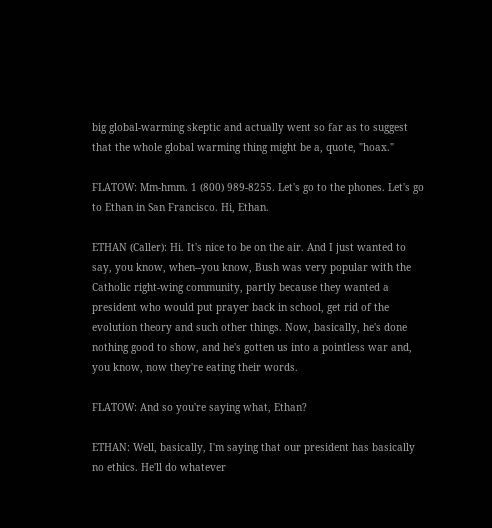big global-warming skeptic and actually went so far as to suggest that the whole global warming thing might be a, quote, "hoax."

FLATOW: Mm-hmm. 1 (800) 989-8255. Let's go to the phones. Let's go to Ethan in San Francisco. Hi, Ethan.

ETHAN (Caller): Hi. It's nice to be on the air. And I just wanted to say, you know, when--you know, Bush was very popular with the Catholic right-wing community, partly because they wanted a president who would put prayer back in school, get rid of the evolution theory and such other things. Now, basically, he's done nothing good to show, and he's gotten us into a pointless war and, you know, now they're eating their words.

FLATOW: And so you're saying what, Ethan?

ETHAN: Well, basically, I'm saying that our president has basically no ethics. He'll do whatever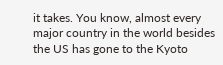it takes. You know, almost every major country in the world besides the US has gone to the Kyoto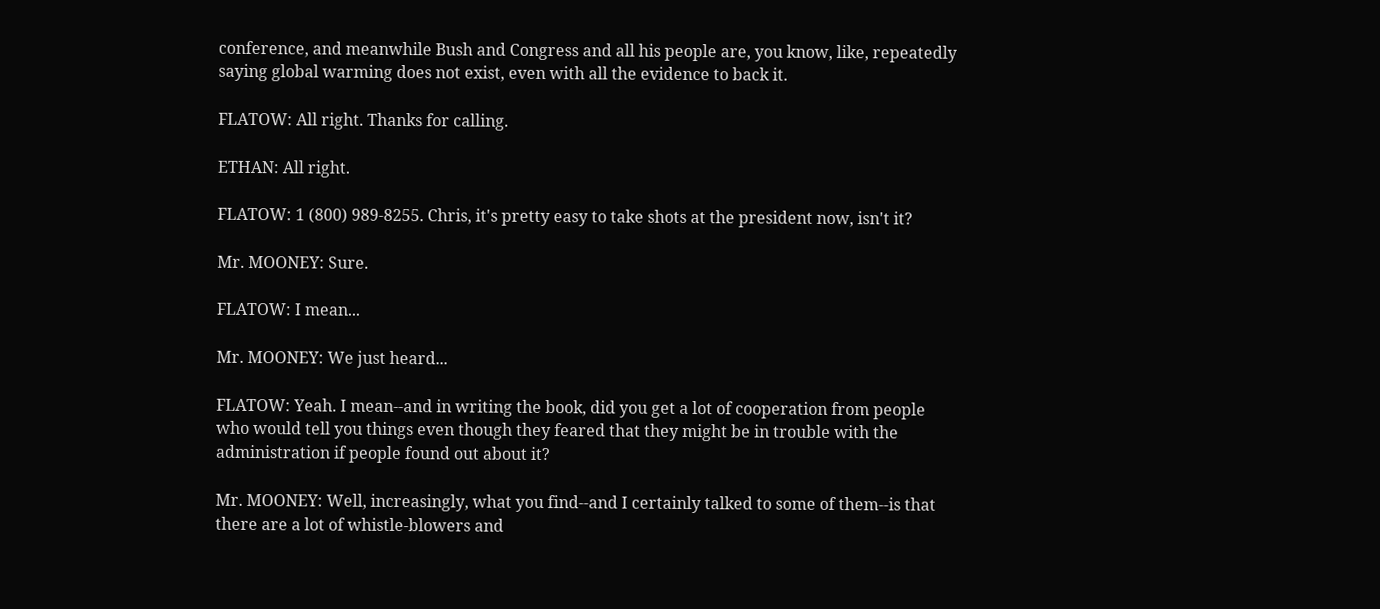conference, and meanwhile Bush and Congress and all his people are, you know, like, repeatedly saying global warming does not exist, even with all the evidence to back it.

FLATOW: All right. Thanks for calling.

ETHAN: All right.

FLATOW: 1 (800) 989-8255. Chris, it's pretty easy to take shots at the president now, isn't it?

Mr. MOONEY: Sure.

FLATOW: I mean...

Mr. MOONEY: We just heard...

FLATOW: Yeah. I mean--and in writing the book, did you get a lot of cooperation from people who would tell you things even though they feared that they might be in trouble with the administration if people found out about it?

Mr. MOONEY: Well, increasingly, what you find--and I certainly talked to some of them--is that there are a lot of whistle-blowers and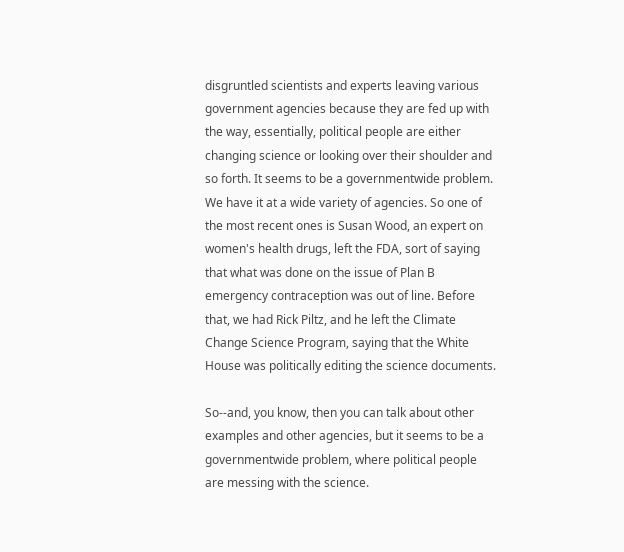disgruntled scientists and experts leaving various government agencies because they are fed up with the way, essentially, political people are either changing science or looking over their shoulder and so forth. It seems to be a governmentwide problem. We have it at a wide variety of agencies. So one of the most recent ones is Susan Wood, an expert on women's health drugs, left the FDA, sort of saying that what was done on the issue of Plan B emergency contraception was out of line. Before that, we had Rick Piltz, and he left the Climate Change Science Program, saying that the White House was politically editing the science documents.

So--and, you know, then you can talk about other examples and other agencies, but it seems to be a governmentwide problem, where political people are messing with the science.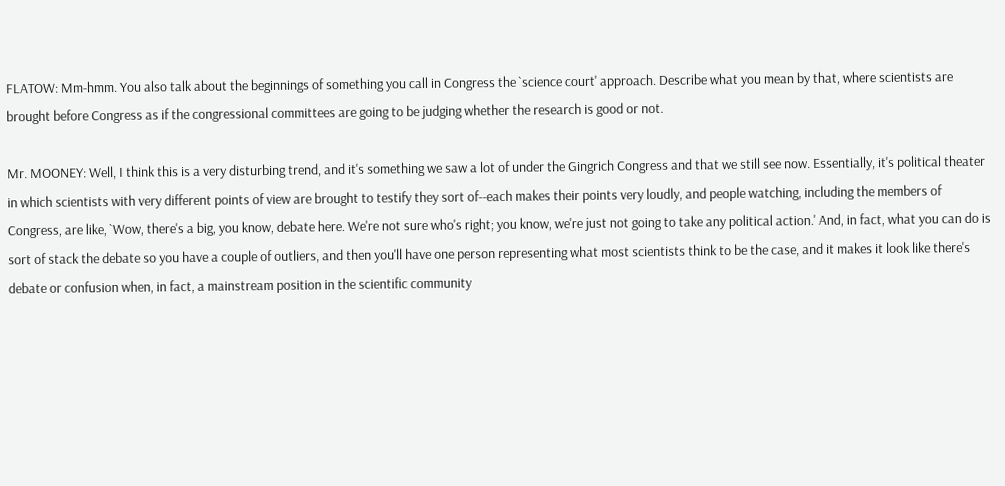FLATOW: Mm-hmm. You also talk about the beginnings of something you call in Congress the `science court' approach. Describe what you mean by that, where scientists are brought before Congress as if the congressional committees are going to be judging whether the research is good or not.

Mr. MOONEY: Well, I think this is a very disturbing trend, and it's something we saw a lot of under the Gingrich Congress and that we still see now. Essentially, it's political theater in which scientists with very different points of view are brought to testify they sort of--each makes their points very loudly, and people watching, including the members of Congress, are like, `Wow, there's a big, you know, debate here. We're not sure who's right; you know, we're just not going to take any political action.' And, in fact, what you can do is sort of stack the debate so you have a couple of outliers, and then you'll have one person representing what most scientists think to be the case, and it makes it look like there's debate or confusion when, in fact, a mainstream position in the scientific community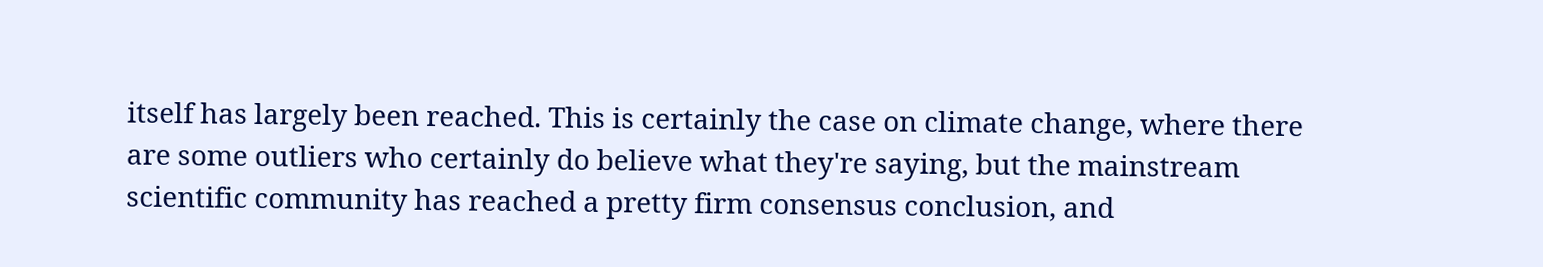itself has largely been reached. This is certainly the case on climate change, where there are some outliers who certainly do believe what they're saying, but the mainstream scientific community has reached a pretty firm consensus conclusion, and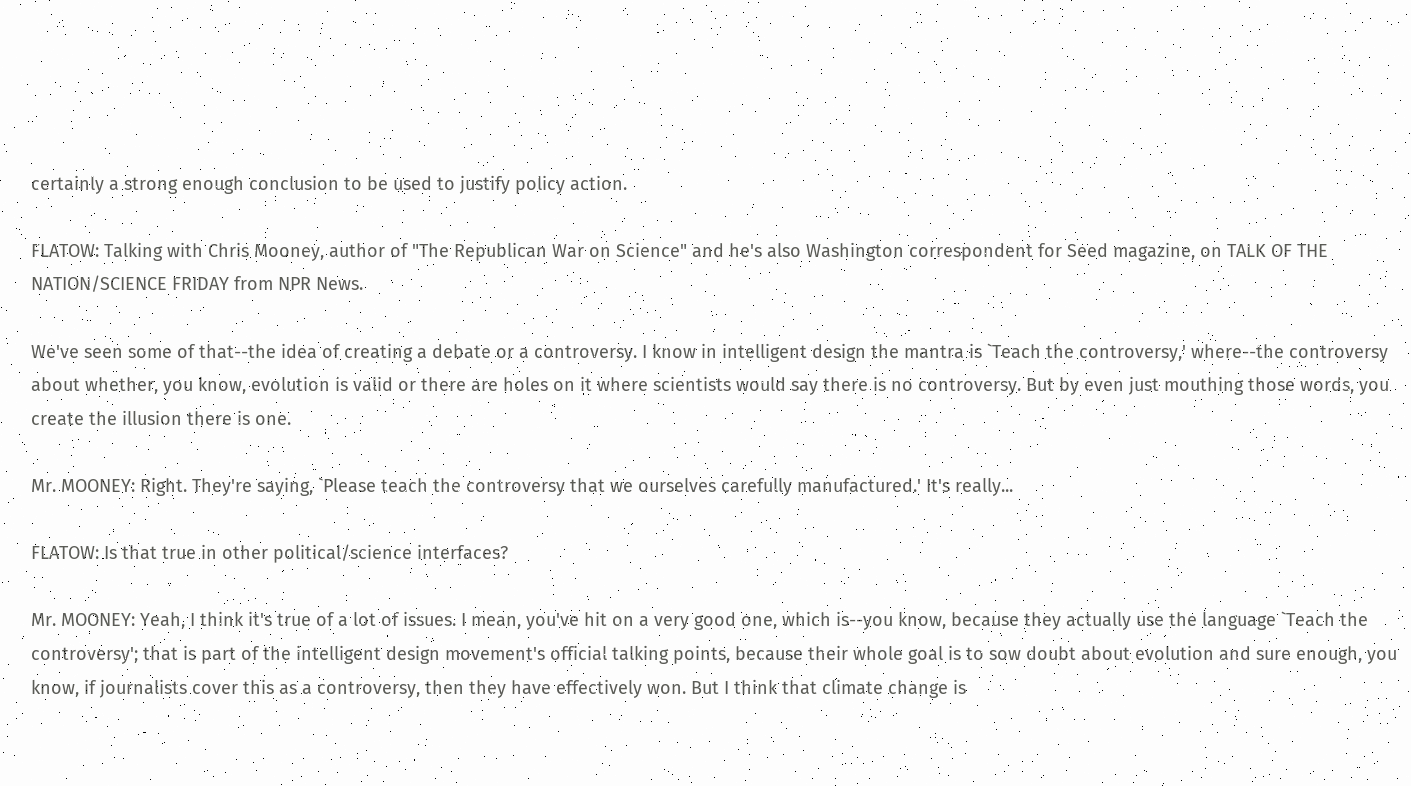certainly a strong enough conclusion to be used to justify policy action.

FLATOW: Talking with Chris Mooney, author of "The Republican War on Science" and he's also Washington correspondent for Seed magazine, on TALK OF THE NATION/SCIENCE FRIDAY from NPR News.

We've seen some of that--the idea of creating a debate or a controversy. I know in intelligent design the mantra is `Teach the controversy,' where--the controversy about whether, you know, evolution is valid or there are holes on it where scientists would say there is no controversy. But by even just mouthing those words, you create the illusion there is one.

Mr. MOONEY: Right. They're saying, `Please teach the controversy that we ourselves carefully manufactured.' It's really...

FLATOW: Is that true in other political/science interfaces?

Mr. MOONEY: Yeah, I think it's true of a lot of issues. I mean, you've hit on a very good one, which is--you know, because they actually use the language `Teach the controversy'; that is part of the intelligent design movement's official talking points, because their whole goal is to sow doubt about evolution and sure enough, you know, if journalists cover this as a controversy, then they have effectively won. But I think that climate change is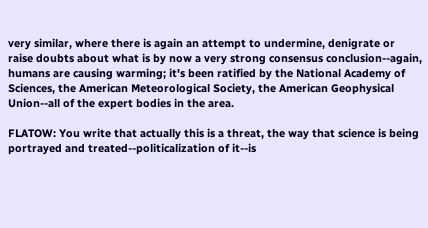very similar, where there is again an attempt to undermine, denigrate or raise doubts about what is by now a very strong consensus conclusion--again, humans are causing warming; it's been ratified by the National Academy of Sciences, the American Meteorological Society, the American Geophysical Union--all of the expert bodies in the area.

FLATOW: You write that actually this is a threat, the way that science is being portrayed and treated--politicalization of it--is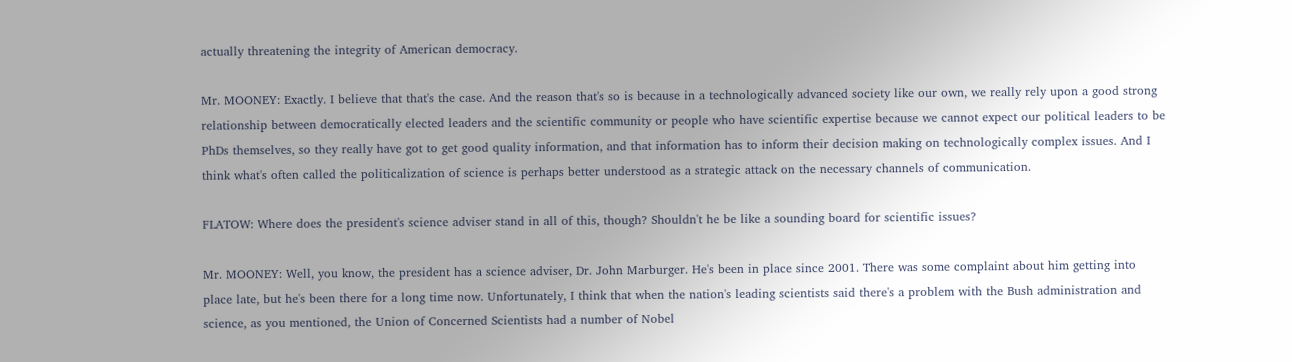actually threatening the integrity of American democracy.

Mr. MOONEY: Exactly. I believe that that's the case. And the reason that's so is because in a technologically advanced society like our own, we really rely upon a good strong relationship between democratically elected leaders and the scientific community or people who have scientific expertise because we cannot expect our political leaders to be PhDs themselves, so they really have got to get good quality information, and that information has to inform their decision making on technologically complex issues. And I think what's often called the politicalization of science is perhaps better understood as a strategic attack on the necessary channels of communication.

FLATOW: Where does the president's science adviser stand in all of this, though? Shouldn't he be like a sounding board for scientific issues?

Mr. MOONEY: Well, you know, the president has a science adviser, Dr. John Marburger. He's been in place since 2001. There was some complaint about him getting into place late, but he's been there for a long time now. Unfortunately, I think that when the nation's leading scientists said there's a problem with the Bush administration and science, as you mentioned, the Union of Concerned Scientists had a number of Nobel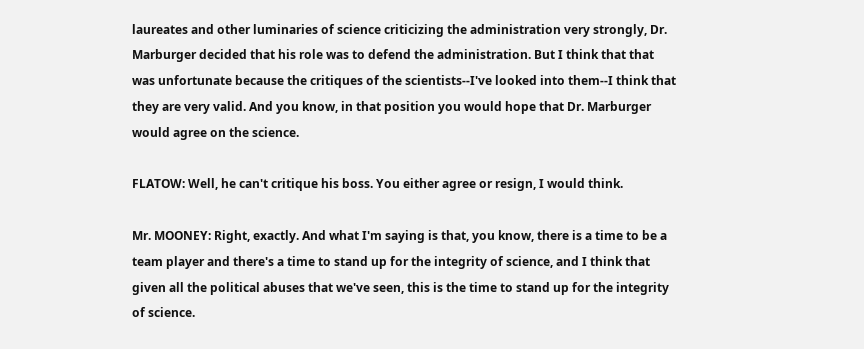laureates and other luminaries of science criticizing the administration very strongly, Dr. Marburger decided that his role was to defend the administration. But I think that that was unfortunate because the critiques of the scientists--I've looked into them--I think that they are very valid. And you know, in that position you would hope that Dr. Marburger would agree on the science.

FLATOW: Well, he can't critique his boss. You either agree or resign, I would think.

Mr. MOONEY: Right, exactly. And what I'm saying is that, you know, there is a time to be a team player and there's a time to stand up for the integrity of science, and I think that given all the political abuses that we've seen, this is the time to stand up for the integrity of science.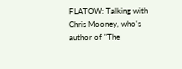FLATOW: Talking with Chris Mooney, who's author of "The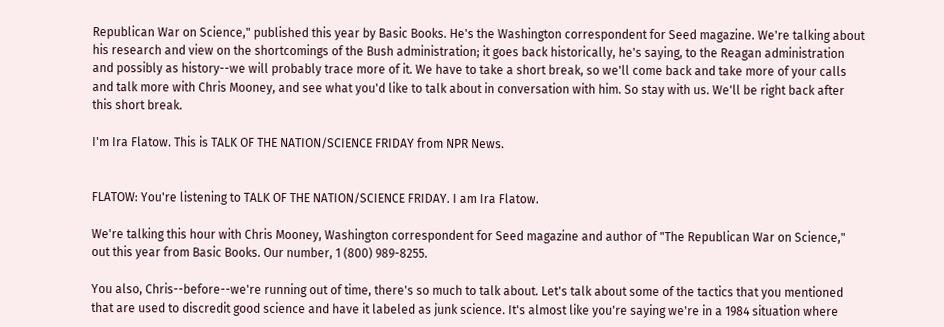Republican War on Science," published this year by Basic Books. He's the Washington correspondent for Seed magazine. We're talking about his research and view on the shortcomings of the Bush administration; it goes back historically, he's saying, to the Reagan administration and possibly as history--we will probably trace more of it. We have to take a short break, so we'll come back and take more of your calls and talk more with Chris Mooney, and see what you'd like to talk about in conversation with him. So stay with us. We'll be right back after this short break.

I'm Ira Flatow. This is TALK OF THE NATION/SCIENCE FRIDAY from NPR News.


FLATOW: You're listening to TALK OF THE NATION/SCIENCE FRIDAY. I am Ira Flatow.

We're talking this hour with Chris Mooney, Washington correspondent for Seed magazine and author of "The Republican War on Science," out this year from Basic Books. Our number, 1 (800) 989-8255.

You also, Chris--before--we're running out of time, there's so much to talk about. Let's talk about some of the tactics that you mentioned that are used to discredit good science and have it labeled as junk science. It's almost like you're saying we're in a 1984 situation where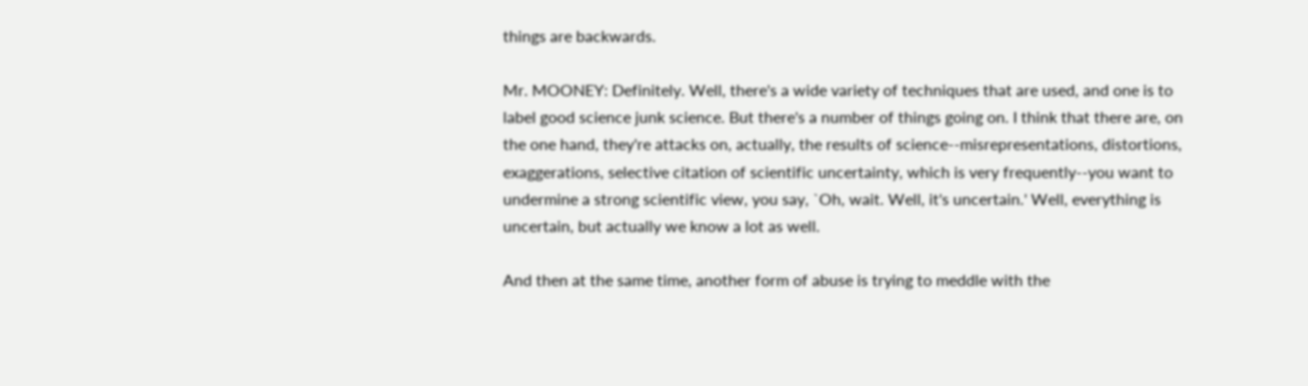things are backwards.

Mr. MOONEY: Definitely. Well, there's a wide variety of techniques that are used, and one is to label good science junk science. But there's a number of things going on. I think that there are, on the one hand, they're attacks on, actually, the results of science--misrepresentations, distortions, exaggerations, selective citation of scientific uncertainty, which is very frequently--you want to undermine a strong scientific view, you say, `Oh, wait. Well, it's uncertain.' Well, everything is uncertain, but actually we know a lot as well.

And then at the same time, another form of abuse is trying to meddle with the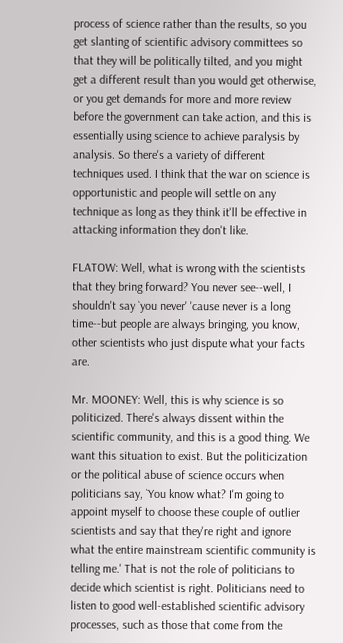process of science rather than the results, so you get slanting of scientific advisory committees so that they will be politically tilted, and you might get a different result than you would get otherwise, or you get demands for more and more review before the government can take action, and this is essentially using science to achieve paralysis by analysis. So there's a variety of different techniques used. I think that the war on science is opportunistic and people will settle on any technique as long as they think it'll be effective in attacking information they don't like.

FLATOW: Well, what is wrong with the scientists that they bring forward? You never see--well, I shouldn't say `you never' 'cause never is a long time--but people are always bringing, you know, other scientists who just dispute what your facts are.

Mr. MOONEY: Well, this is why science is so politicized. There's always dissent within the scientific community, and this is a good thing. We want this situation to exist. But the politicization or the political abuse of science occurs when politicians say, `You know what? I'm going to appoint myself to choose these couple of outlier scientists and say that they're right and ignore what the entire mainstream scientific community is telling me.' That is not the role of politicians to decide which scientist is right. Politicians need to listen to good well-established scientific advisory processes, such as those that come from the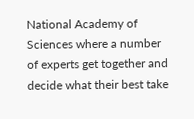National Academy of Sciences where a number of experts get together and decide what their best take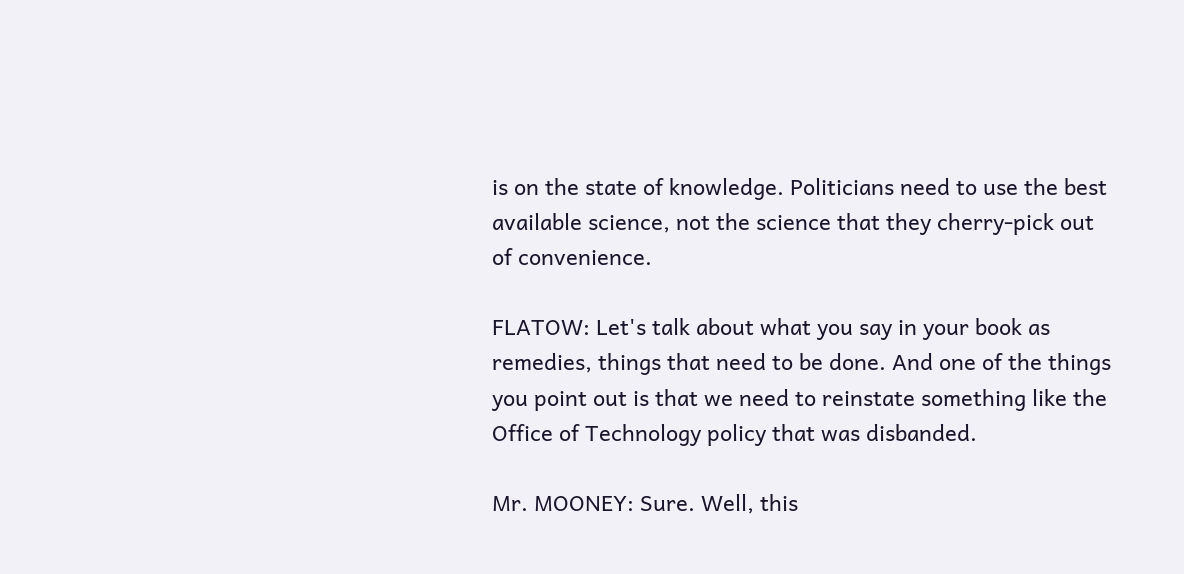is on the state of knowledge. Politicians need to use the best available science, not the science that they cherry-pick out of convenience.

FLATOW: Let's talk about what you say in your book as remedies, things that need to be done. And one of the things you point out is that we need to reinstate something like the Office of Technology policy that was disbanded.

Mr. MOONEY: Sure. Well, this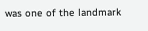was one of the landmark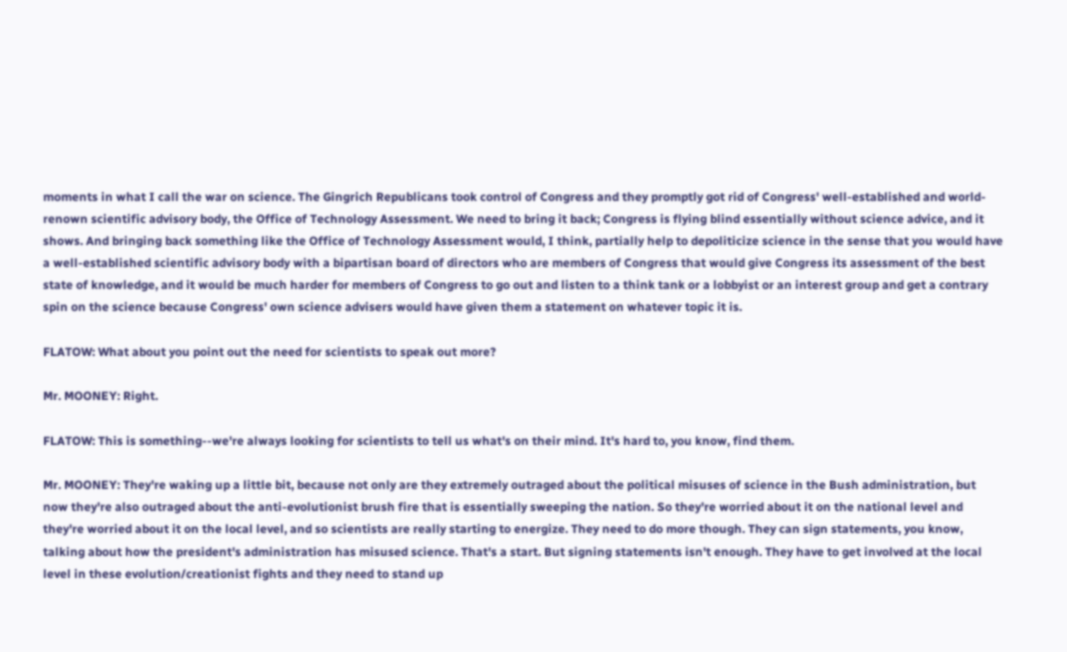moments in what I call the war on science. The Gingrich Republicans took control of Congress and they promptly got rid of Congress' well-established and world-renown scientific advisory body, the Office of Technology Assessment. We need to bring it back; Congress is flying blind essentially without science advice, and it shows. And bringing back something like the Office of Technology Assessment would, I think, partially help to depoliticize science in the sense that you would have a well-established scientific advisory body with a bipartisan board of directors who are members of Congress that would give Congress its assessment of the best state of knowledge, and it would be much harder for members of Congress to go out and listen to a think tank or a lobbyist or an interest group and get a contrary spin on the science because Congress' own science advisers would have given them a statement on whatever topic it is.

FLATOW: What about you point out the need for scientists to speak out more?

Mr. MOONEY: Right.

FLATOW: This is something--we're always looking for scientists to tell us what's on their mind. It's hard to, you know, find them.

Mr. MOONEY: They're waking up a little bit, because not only are they extremely outraged about the political misuses of science in the Bush administration, but now they're also outraged about the anti-evolutionist brush fire that is essentially sweeping the nation. So they're worried about it on the national level and they're worried about it on the local level, and so scientists are really starting to energize. They need to do more though. They can sign statements, you know, talking about how the president's administration has misused science. That's a start. But signing statements isn't enough. They have to get involved at the local level in these evolution/creationist fights and they need to stand up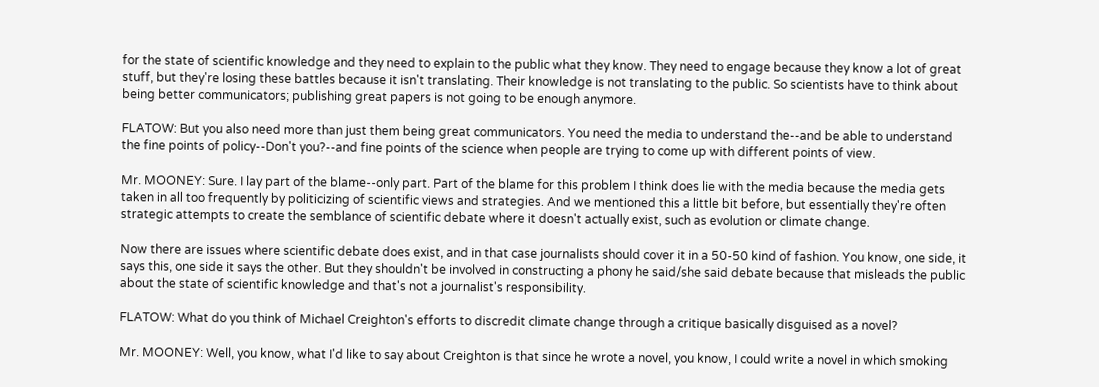for the state of scientific knowledge and they need to explain to the public what they know. They need to engage because they know a lot of great stuff, but they're losing these battles because it isn't translating. Their knowledge is not translating to the public. So scientists have to think about being better communicators; publishing great papers is not going to be enough anymore.

FLATOW: But you also need more than just them being great communicators. You need the media to understand the--and be able to understand the fine points of policy--Don't you?--and fine points of the science when people are trying to come up with different points of view.

Mr. MOONEY: Sure. I lay part of the blame--only part. Part of the blame for this problem I think does lie with the media because the media gets taken in all too frequently by politicizing of scientific views and strategies. And we mentioned this a little bit before, but essentially they're often strategic attempts to create the semblance of scientific debate where it doesn't actually exist, such as evolution or climate change.

Now there are issues where scientific debate does exist, and in that case journalists should cover it in a 50-50 kind of fashion. You know, one side, it says this, one side it says the other. But they shouldn't be involved in constructing a phony he said/she said debate because that misleads the public about the state of scientific knowledge and that's not a journalist's responsibility.

FLATOW: What do you think of Michael Creighton's efforts to discredit climate change through a critique basically disguised as a novel?

Mr. MOONEY: Well, you know, what I'd like to say about Creighton is that since he wrote a novel, you know, I could write a novel in which smoking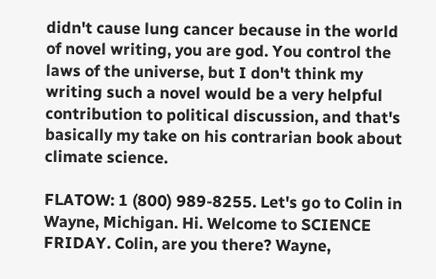didn't cause lung cancer because in the world of novel writing, you are god. You control the laws of the universe, but I don't think my writing such a novel would be a very helpful contribution to political discussion, and that's basically my take on his contrarian book about climate science.

FLATOW: 1 (800) 989-8255. Let's go to Colin in Wayne, Michigan. Hi. Welcome to SCIENCE FRIDAY. Colin, are you there? Wayne,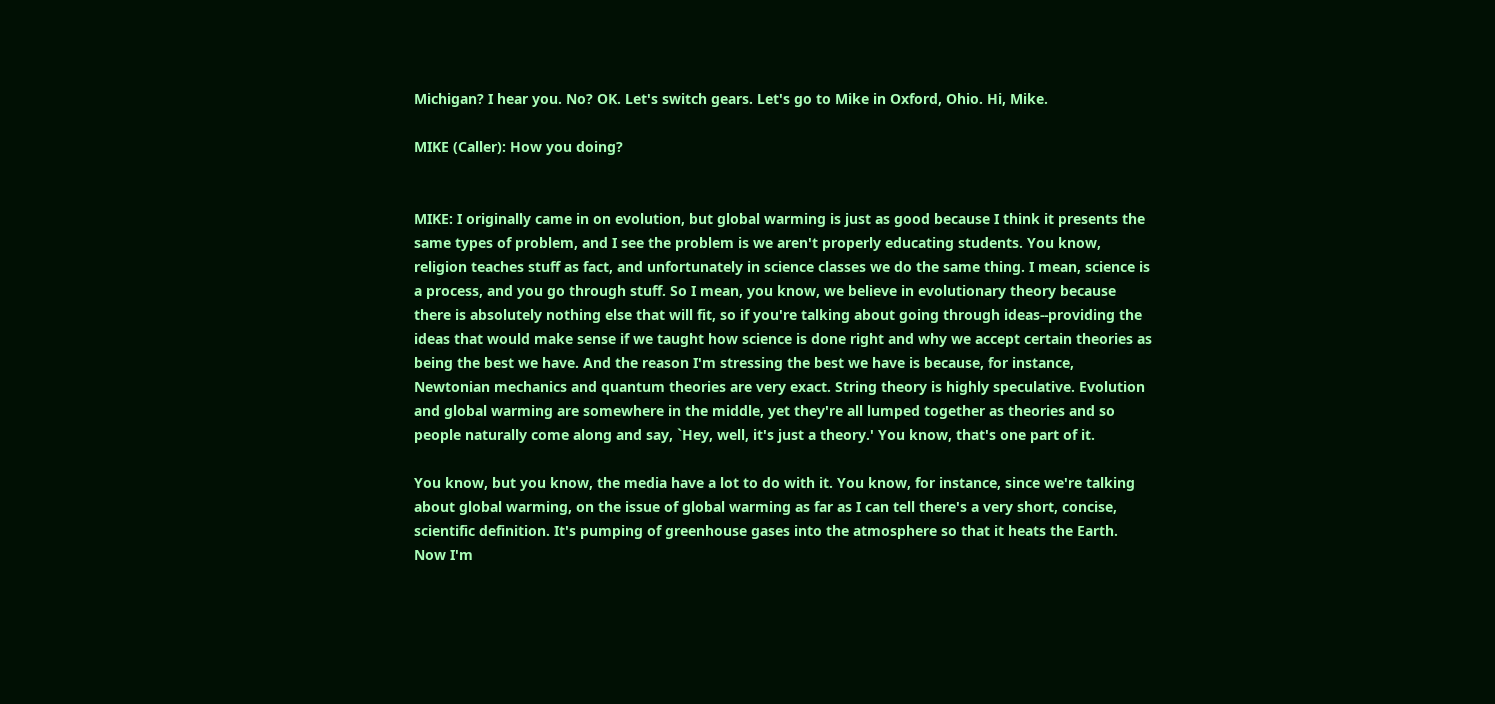Michigan? I hear you. No? OK. Let's switch gears. Let's go to Mike in Oxford, Ohio. Hi, Mike.

MIKE (Caller): How you doing?


MIKE: I originally came in on evolution, but global warming is just as good because I think it presents the same types of problem, and I see the problem is we aren't properly educating students. You know, religion teaches stuff as fact, and unfortunately in science classes we do the same thing. I mean, science is a process, and you go through stuff. So I mean, you know, we believe in evolutionary theory because there is absolutely nothing else that will fit, so if you're talking about going through ideas--providing the ideas that would make sense if we taught how science is done right and why we accept certain theories as being the best we have. And the reason I'm stressing the best we have is because, for instance, Newtonian mechanics and quantum theories are very exact. String theory is highly speculative. Evolution and global warming are somewhere in the middle, yet they're all lumped together as theories and so people naturally come along and say, `Hey, well, it's just a theory.' You know, that's one part of it.

You know, but you know, the media have a lot to do with it. You know, for instance, since we're talking about global warming, on the issue of global warming as far as I can tell there's a very short, concise, scientific definition. It's pumping of greenhouse gases into the atmosphere so that it heats the Earth. Now I'm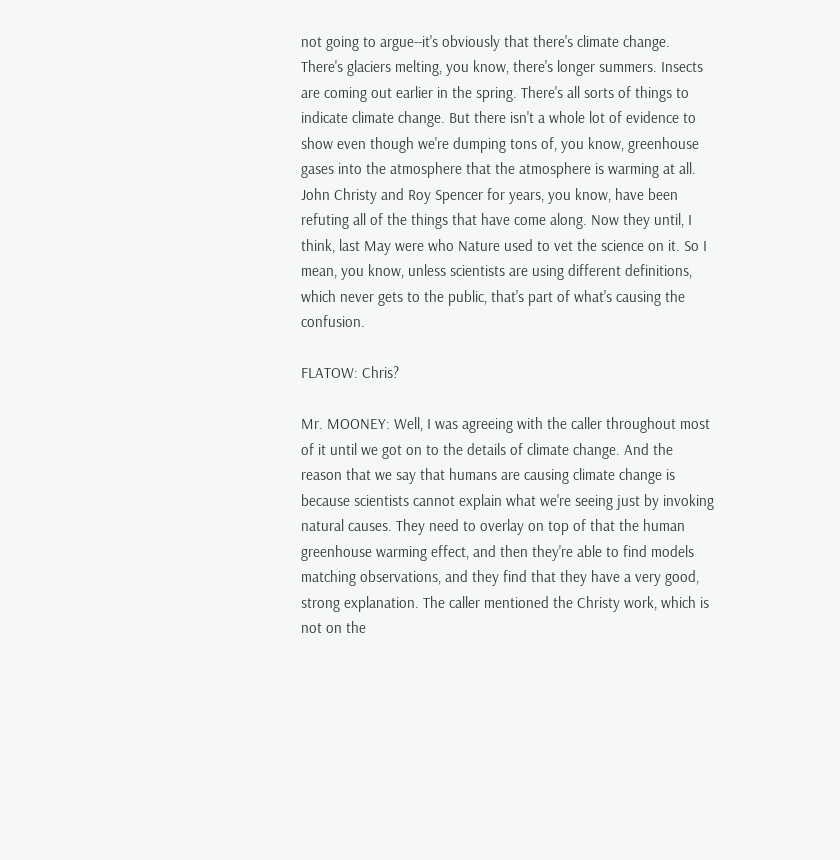not going to argue--it's obviously that there's climate change. There's glaciers melting, you know, there's longer summers. Insects are coming out earlier in the spring. There's all sorts of things to indicate climate change. But there isn't a whole lot of evidence to show even though we're dumping tons of, you know, greenhouse gases into the atmosphere that the atmosphere is warming at all. John Christy and Roy Spencer for years, you know, have been refuting all of the things that have come along. Now they until, I think, last May were who Nature used to vet the science on it. So I mean, you know, unless scientists are using different definitions, which never gets to the public, that's part of what's causing the confusion.

FLATOW: Chris?

Mr. MOONEY: Well, I was agreeing with the caller throughout most of it until we got on to the details of climate change. And the reason that we say that humans are causing climate change is because scientists cannot explain what we're seeing just by invoking natural causes. They need to overlay on top of that the human greenhouse warming effect, and then they're able to find models matching observations, and they find that they have a very good, strong explanation. The caller mentioned the Christy work, which is not on the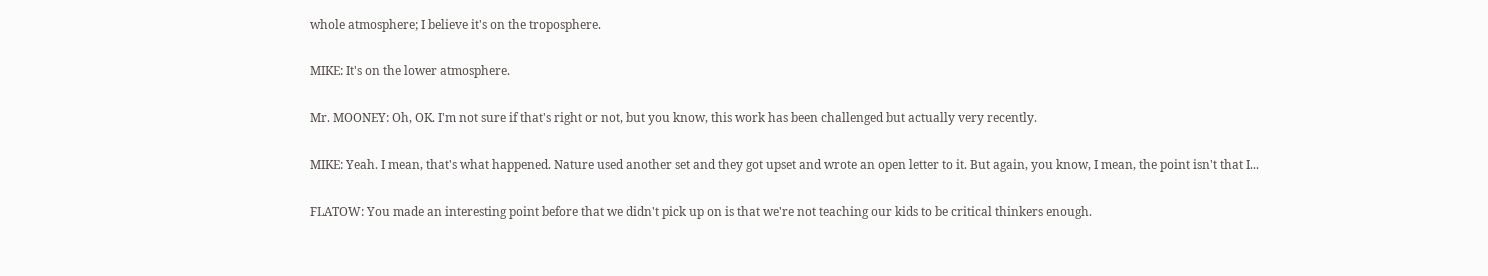whole atmosphere; I believe it's on the troposphere.

MIKE: It's on the lower atmosphere.

Mr. MOONEY: Oh, OK. I'm not sure if that's right or not, but you know, this work has been challenged but actually very recently.

MIKE: Yeah. I mean, that's what happened. Nature used another set and they got upset and wrote an open letter to it. But again, you know, I mean, the point isn't that I...

FLATOW: You made an interesting point before that we didn't pick up on is that we're not teaching our kids to be critical thinkers enough.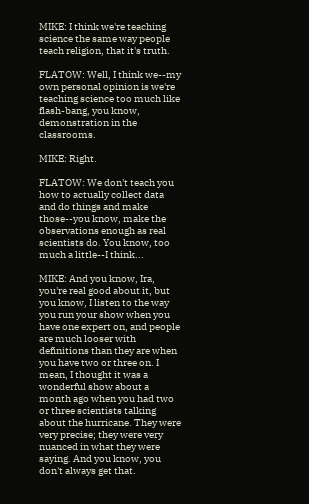MIKE: I think we're teaching science the same way people teach religion, that it's truth.

FLATOW: Well, I think we--my own personal opinion is we're teaching science too much like flash-bang, you know, demonstration in the classrooms.

MIKE: Right.

FLATOW: We don't teach you how to actually collect data and do things and make those--you know, make the observations enough as real scientists do. You know, too much a little--I think...

MIKE: And you know, Ira, you're real good about it, but you know, I listen to the way you run your show when you have one expert on, and people are much looser with definitions than they are when you have two or three on. I mean, I thought it was a wonderful show about a month ago when you had two or three scientists talking about the hurricane. They were very precise; they were very nuanced in what they were saying. And you know, you don't always get that.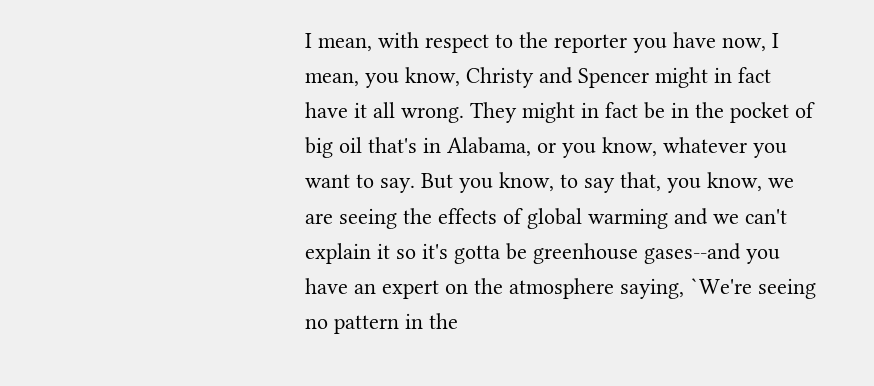I mean, with respect to the reporter you have now, I mean, you know, Christy and Spencer might in fact have it all wrong. They might in fact be in the pocket of big oil that's in Alabama, or you know, whatever you want to say. But you know, to say that, you know, we are seeing the effects of global warming and we can't explain it so it's gotta be greenhouse gases--and you have an expert on the atmosphere saying, `We're seeing no pattern in the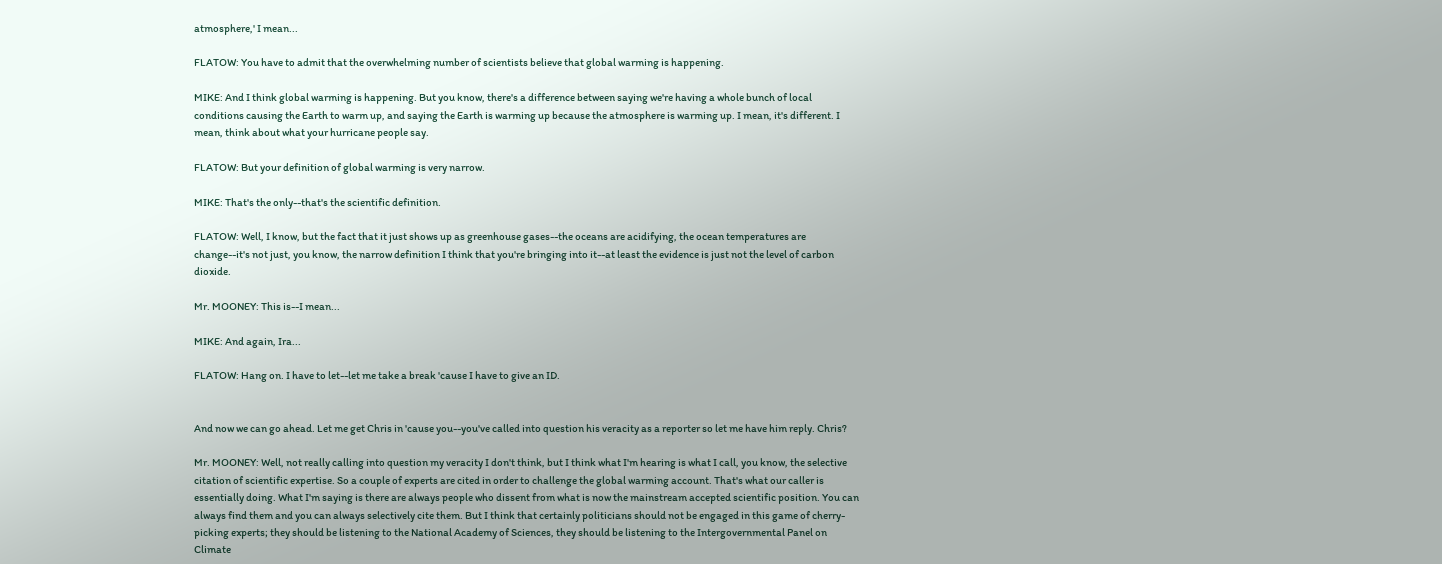atmosphere,' I mean...

FLATOW: You have to admit that the overwhelming number of scientists believe that global warming is happening.

MIKE: And I think global warming is happening. But you know, there's a difference between saying we're having a whole bunch of local conditions causing the Earth to warm up, and saying the Earth is warming up because the atmosphere is warming up. I mean, it's different. I mean, think about what your hurricane people say.

FLATOW: But your definition of global warming is very narrow.

MIKE: That's the only--that's the scientific definition.

FLATOW: Well, I know, but the fact that it just shows up as greenhouse gases--the oceans are acidifying, the ocean temperatures are change--it's not just, you know, the narrow definition I think that you're bringing into it--at least the evidence is just not the level of carbon dioxide.

Mr. MOONEY: This is--I mean...

MIKE: And again, Ira...

FLATOW: Hang on. I have to let--let me take a break 'cause I have to give an ID.


And now we can go ahead. Let me get Chris in 'cause you--you've called into question his veracity as a reporter so let me have him reply. Chris?

Mr. MOONEY: Well, not really calling into question my veracity I don't think, but I think what I'm hearing is what I call, you know, the selective citation of scientific expertise. So a couple of experts are cited in order to challenge the global warming account. That's what our caller is essentially doing. What I'm saying is there are always people who dissent from what is now the mainstream accepted scientific position. You can always find them and you can always selectively cite them. But I think that certainly politicians should not be engaged in this game of cherry-picking experts; they should be listening to the National Academy of Sciences, they should be listening to the Intergovernmental Panel on Climate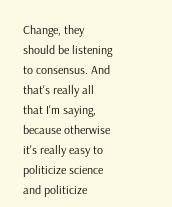Change, they should be listening to consensus. And that's really all that I'm saying, because otherwise it's really easy to politicize science and politicize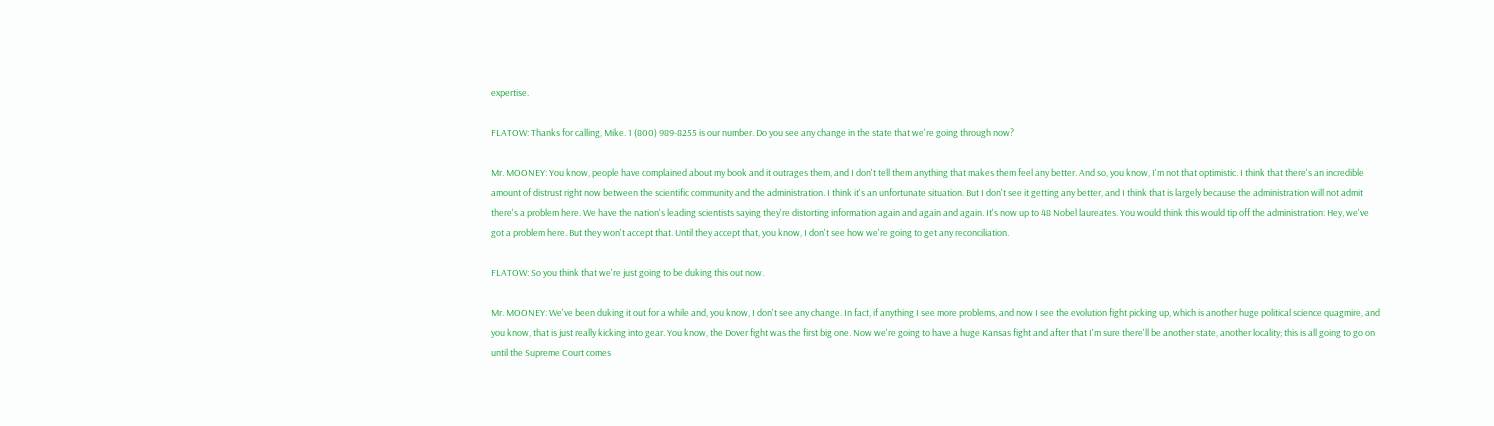expertise.

FLATOW: Thanks for calling, Mike. 1 (800) 989-8255 is our number. Do you see any change in the state that we're going through now?

Mr. MOONEY: You know, people have complained about my book and it outrages them, and I don't tell them anything that makes them feel any better. And so, you know, I'm not that optimistic. I think that there's an incredible amount of distrust right now between the scientific community and the administration. I think it's an unfortunate situation. But I don't see it getting any better, and I think that is largely because the administration will not admit there's a problem here. We have the nation's leading scientists saying they're distorting information again and again and again. It's now up to 48 Nobel laureates. You would think this would tip off the administration: Hey, we've got a problem here. But they won't accept that. Until they accept that, you know, I don't see how we're going to get any reconciliation.

FLATOW: So you think that we're just going to be duking this out now.

Mr. MOONEY: We've been duking it out for a while and, you know, I don't see any change. In fact, if anything I see more problems, and now I see the evolution fight picking up, which is another huge political science quagmire, and you know, that is just really kicking into gear. You know, the Dover fight was the first big one. Now we're going to have a huge Kansas fight and after that I'm sure there'll be another state, another locality; this is all going to go on until the Supreme Court comes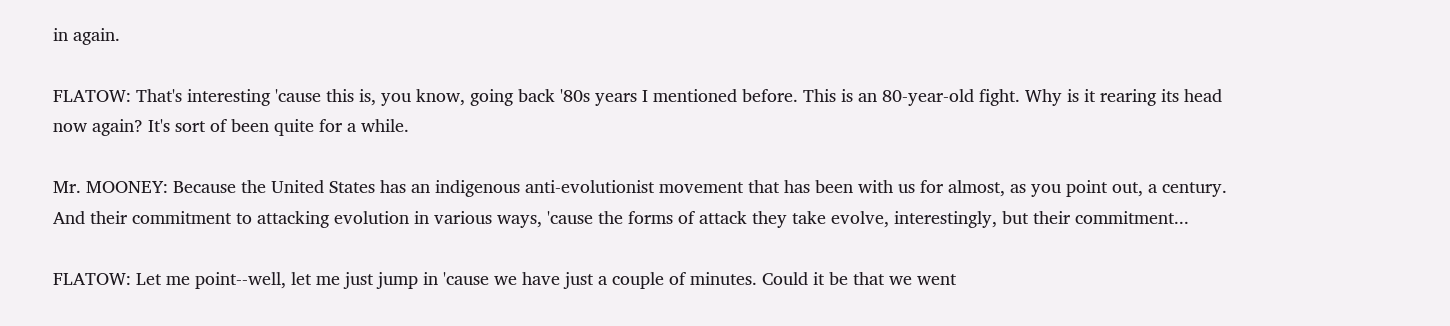in again.

FLATOW: That's interesting 'cause this is, you know, going back '80s years I mentioned before. This is an 80-year-old fight. Why is it rearing its head now again? It's sort of been quite for a while.

Mr. MOONEY: Because the United States has an indigenous anti-evolutionist movement that has been with us for almost, as you point out, a century. And their commitment to attacking evolution in various ways, 'cause the forms of attack they take evolve, interestingly, but their commitment...

FLATOW: Let me point--well, let me just jump in 'cause we have just a couple of minutes. Could it be that we went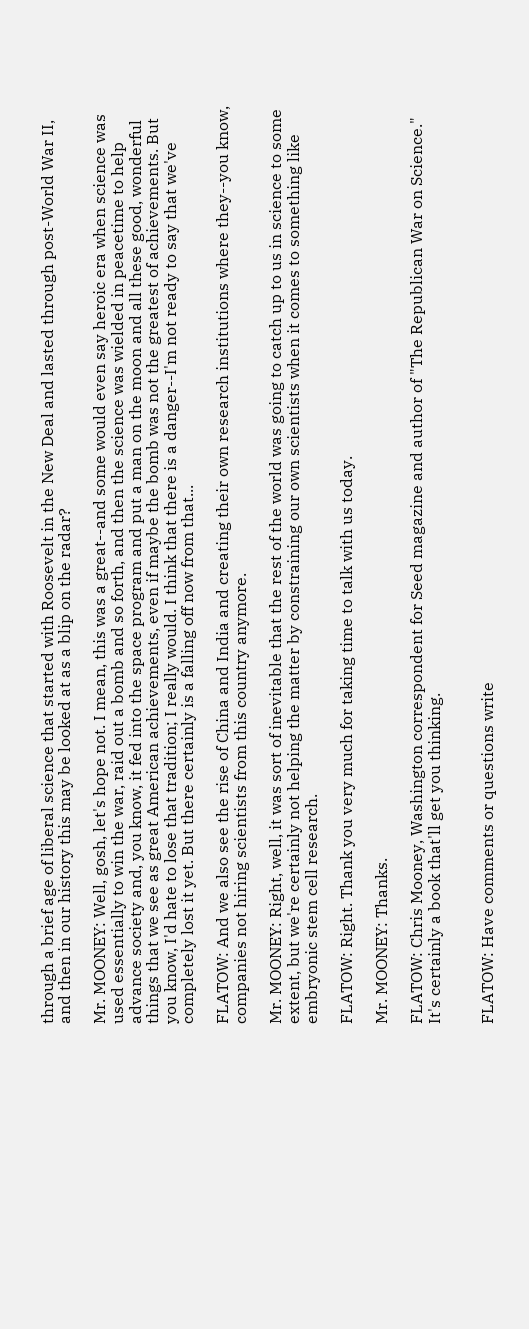through a brief age of liberal science that started with Roosevelt in the New Deal and lasted through post-World War II, and then in our history this may be looked at as a blip on the radar?

Mr. MOONEY: Well, gosh, let's hope not. I mean, this was a great--and some would even say heroic era when science was used essentially to win the war, raid out a bomb and so forth, and then the science was wielded in peacetime to help advance society and, you know, it fed into the space program and put a man on the moon and all these good, wonderful things that we see as great American achievements, even if maybe the bomb was not the greatest of achievements. But you know, I'd hate to lose that tradition; I really would. I think that there is a danger--I'm not ready to say that we've completely lost it yet. But there certainly is a falling off now from that...

FLATOW: And we also see the rise of China and India and creating their own research institutions where they--you know, companies not hiring scientists from this country anymore.

Mr. MOONEY: Right, well, it was sort of inevitable that the rest of the world was going to catch up to us in science to some extent, but we're certainly not helping the matter by constraining our own scientists when it comes to something like embryonic stem cell research.

FLATOW: Right. Thank you very much for taking time to talk with us today.

Mr. MOONEY: Thanks.

FLATOW: Chris Mooney, Washington correspondent for Seed magazine and author of "The Republican War on Science." It's certainly a book that'll get you thinking.


FLATOW: Have comments or questions write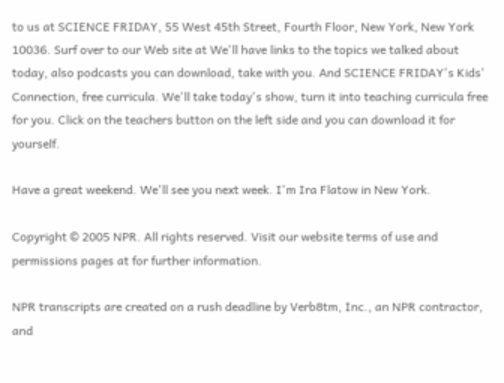to us at SCIENCE FRIDAY, 55 West 45th Street, Fourth Floor, New York, New York 10036. Surf over to our Web site at We'll have links to the topics we talked about today, also podcasts you can download, take with you. And SCIENCE FRIDAY's Kids' Connection, free curricula. We'll take today's show, turn it into teaching curricula free for you. Click on the teachers button on the left side and you can download it for yourself.

Have a great weekend. We'll see you next week. I'm Ira Flatow in New York.

Copyright © 2005 NPR. All rights reserved. Visit our website terms of use and permissions pages at for further information.

NPR transcripts are created on a rush deadline by Verb8tm, Inc., an NPR contractor, and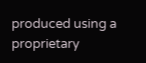produced using a proprietary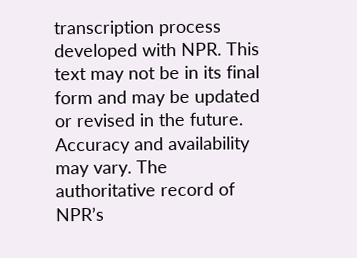transcription process developed with NPR. This text may not be in its final form and may be updated or revised in the future. Accuracy and availability may vary. The authoritative record of NPR’s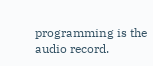programming is the audio record.